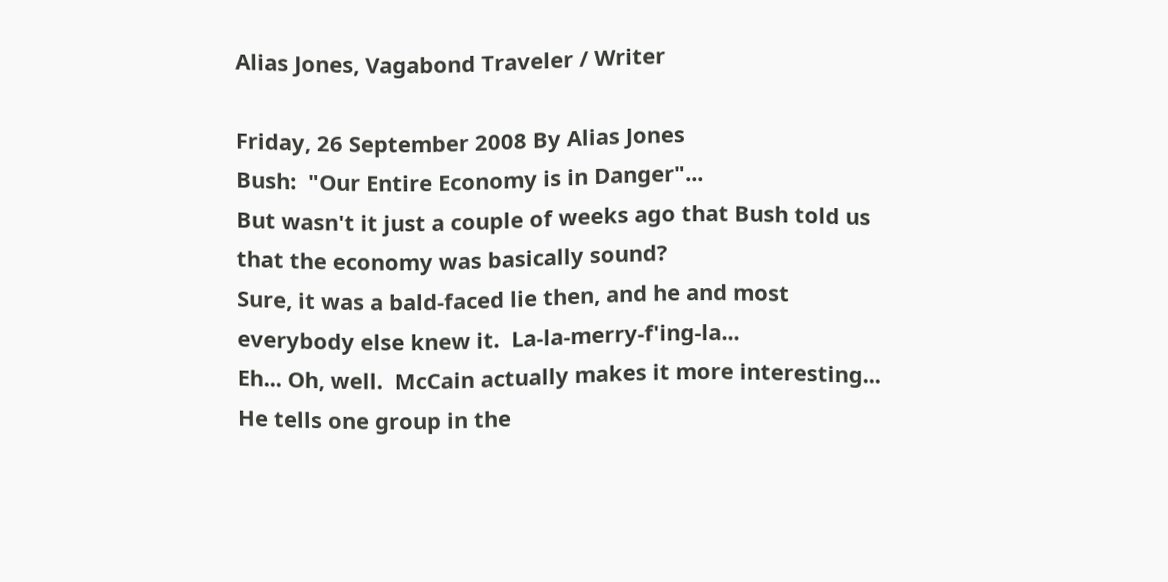Alias Jones, Vagabond Traveler / Writer

Friday, 26 September 2008 By Alias Jones
Bush:  "Our Entire Economy is in Danger"...
But wasn't it just a couple of weeks ago that Bush told us that the economy was basically sound?
Sure, it was a bald-faced lie then, and he and most everybody else knew it.  La-la-merry-f'ing-la...
Eh... Oh, well.  McCain actually makes it more interesting... He tells one group in the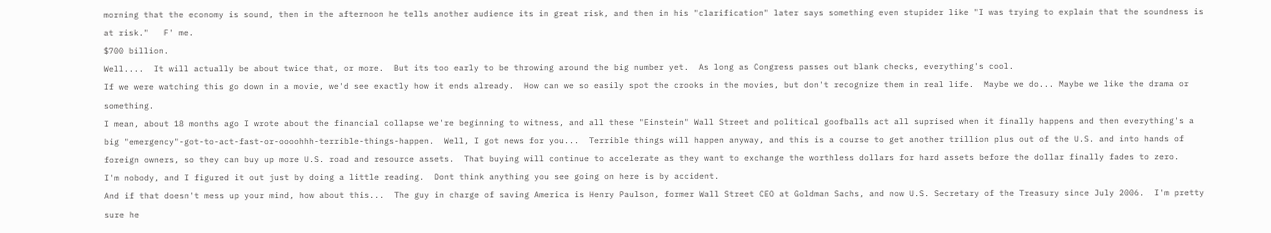morning that the economy is sound, then in the afternoon he tells another audience its in great risk, and then in his "clarification" later says something even stupider like "I was trying to explain that the soundness is at risk."   F' me.
$700 billion.
Well....  It will actually be about twice that, or more.  But its too early to be throwing around the big number yet.  As long as Congress passes out blank checks, everything's cool.
If we were watching this go down in a movie, we'd see exactly how it ends already.  How can we so easily spot the crooks in the movies, but don't recognize them in real life.  Maybe we do... Maybe we like the drama or something.
I mean, about 18 months ago I wrote about the financial collapse we're beginning to witness, and all these "Einstein" Wall Street and political goofballs act all suprised when it finally happens and then everything's a big "emergency"-got-to-act-fast-or-oooohhh-terrible-things-happen.  Well, I got news for you...  Terrible things will happen anyway, and this is a course to get another trillion plus out of the U.S. and into hands of foreign owners, so they can buy up more U.S. road and resource assets.  That buying will continue to accelerate as they want to exchange the worthless dollars for hard assets before the dollar finally fades to zero.
I'm nobody, and I figured it out just by doing a little reading.  Dont think anything you see going on here is by accident.
And if that doesn't mess up your mind, how about this...  The guy in charge of saving America is Henry Paulson, former Wall Street CEO at Goldman Sachs, and now U.S. Secretary of the Treasury since July 2006.  I'm pretty sure he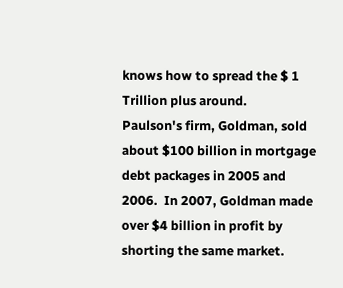knows how to spread the $ 1 Trillion plus around.
Paulson's firm, Goldman, sold about $100 billion in mortgage debt packages in 2005 and 2006.  In 2007, Goldman made over $4 billion in profit by shorting the same market.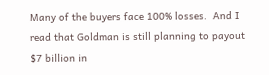Many of the buyers face 100% losses.  And I read that Goldman is still planning to payout $7 billion in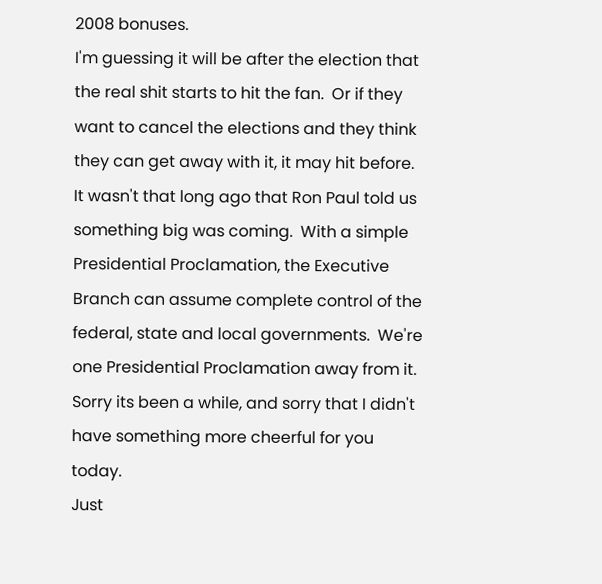2008 bonuses.
I'm guessing it will be after the election that the real shit starts to hit the fan.  Or if they want to cancel the elections and they think they can get away with it, it may hit before.
It wasn't that long ago that Ron Paul told us something big was coming.  With a simple Presidential Proclamation, the Executive Branch can assume complete control of the federal, state and local governments.  We're one Presidential Proclamation away from it.
Sorry its been a while, and sorry that I didn't have something more cheerful for you today.
Just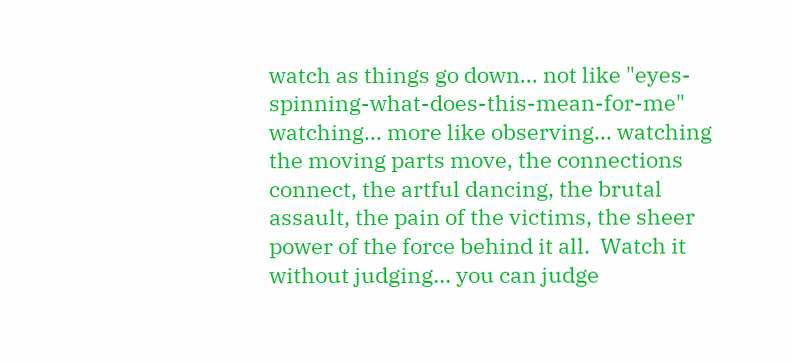watch as things go down... not like "eyes-spinning-what-does-this-mean-for-me" watching... more like observing... watching the moving parts move, the connections connect, the artful dancing, the brutal assault, the pain of the victims, the sheer power of the force behind it all.  Watch it without judging... you can judge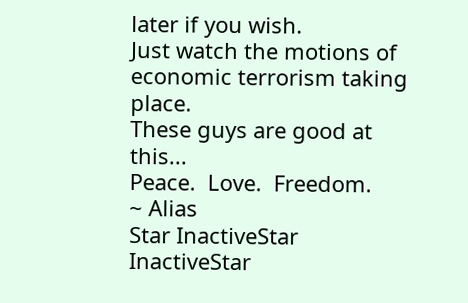later if you wish.
Just watch the motions of economic terrorism taking place.
These guys are good at this...
Peace.  Love.  Freedom.
~ Alias
Star InactiveStar InactiveStar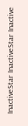InactiveStar InactiveStar Inactive